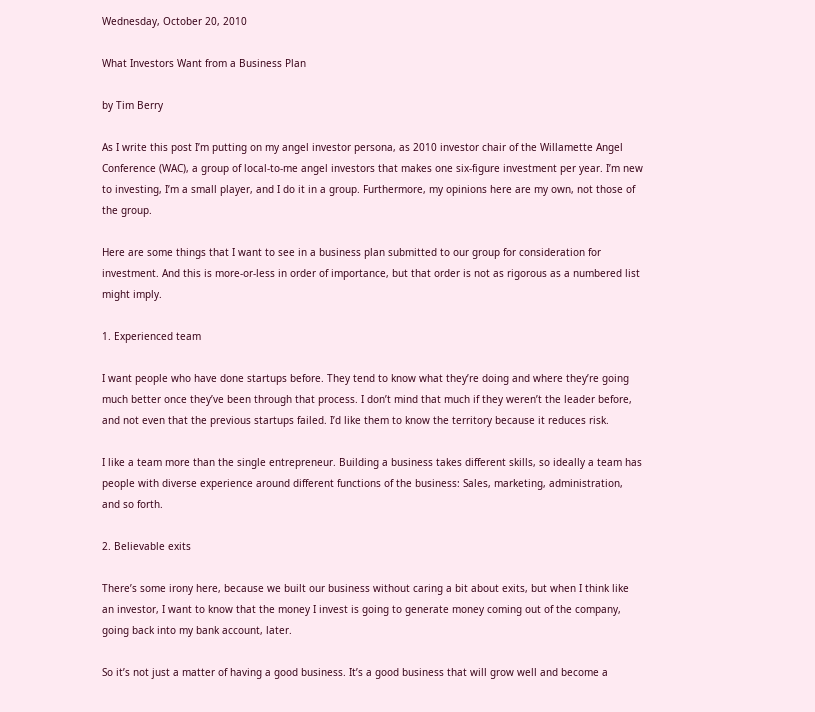Wednesday, October 20, 2010

What Investors Want from a Business Plan

by Tim Berry

As I write this post I’m putting on my angel investor persona, as 2010 investor chair of the Willamette Angel Conference (WAC), a group of local-to-me angel investors that makes one six-figure investment per year. I’m new to investing, I’m a small player, and I do it in a group. Furthermore, my opinions here are my own, not those of the group.

Here are some things that I want to see in a business plan submitted to our group for consideration for investment. And this is more-or-less in order of importance, but that order is not as rigorous as a numbered list might imply.

1. Experienced team

I want people who have done startups before. They tend to know what they’re doing and where they’re going much better once they’ve been through that process. I don’t mind that much if they weren’t the leader before, and not even that the previous startups failed. I’d like them to know the territory because it reduces risk.

I like a team more than the single entrepreneur. Building a business takes different skills, so ideally a team has people with diverse experience around different functions of the business: Sales, marketing, administration, and so forth.

2. Believable exits

There’s some irony here, because we built our business without caring a bit about exits, but when I think like an investor, I want to know that the money I invest is going to generate money coming out of the company, going back into my bank account, later.

So it’s not just a matter of having a good business. It’s a good business that will grow well and become a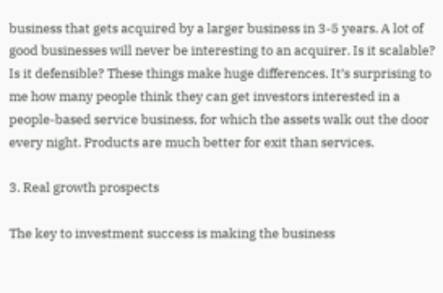business that gets acquired by a larger business in 3-5 years. A lot of good businesses will never be interesting to an acquirer. Is it scalable? Is it defensible? These things make huge differences. It’s surprising to me how many people think they can get investors interested in a people-based service business, for which the assets walk out the door every night. Products are much better for exit than services.

3. Real growth prospects

The key to investment success is making the business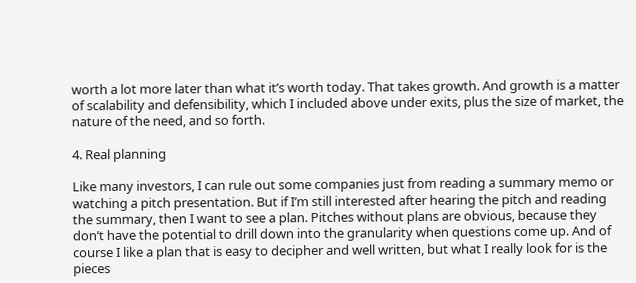worth a lot more later than what it’s worth today. That takes growth. And growth is a matter of scalability and defensibility, which I included above under exits, plus the size of market, the nature of the need, and so forth.

4. Real planning

Like many investors, I can rule out some companies just from reading a summary memo or watching a pitch presentation. But if I’m still interested after hearing the pitch and reading the summary, then I want to see a plan. Pitches without plans are obvious, because they don’t have the potential to drill down into the granularity when questions come up. And of course I like a plan that is easy to decipher and well written, but what I really look for is the pieces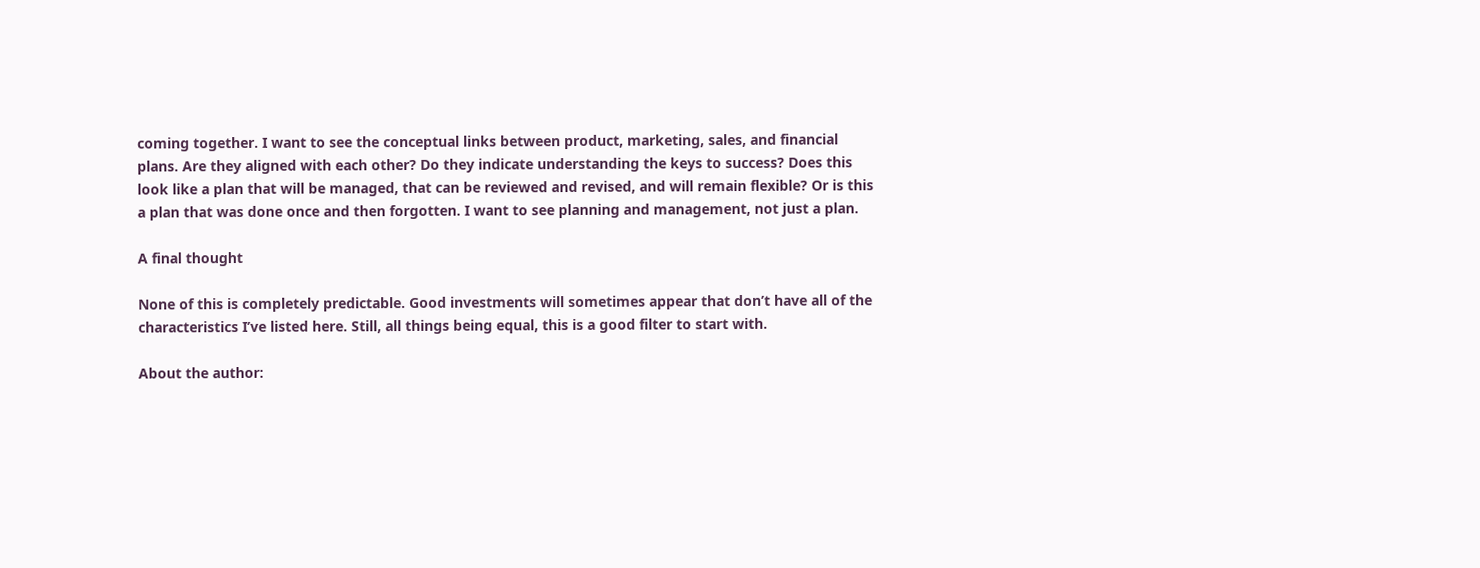coming together. I want to see the conceptual links between product, marketing, sales, and financial plans. Are they aligned with each other? Do they indicate understanding the keys to success? Does this look like a plan that will be managed, that can be reviewed and revised, and will remain flexible? Or is this a plan that was done once and then forgotten. I want to see planning and management, not just a plan.

A final thought

None of this is completely predictable. Good investments will sometimes appear that don’t have all of the characteristics I’ve listed here. Still, all things being equal, this is a good filter to start with.

About the author: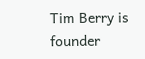Tim Berry is founder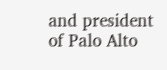and president of Palo Alto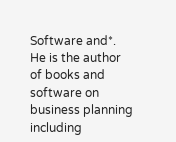Software and*. He is the author of books and software on business planning including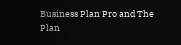Business Plan Pro and The Plan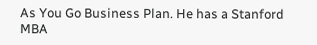As You Go Business Plan. He has a Stanford MBA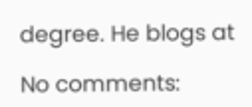degree. He blogs at

No comments: